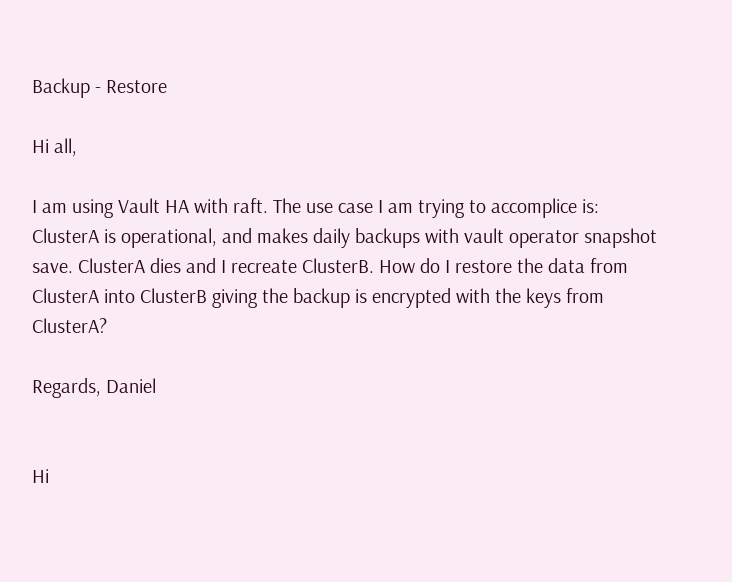Backup - Restore

Hi all,

I am using Vault HA with raft. The use case I am trying to accomplice is:
ClusterA is operational, and makes daily backups with vault operator snapshot save. ClusterA dies and I recreate ClusterB. How do I restore the data from ClusterA into ClusterB giving the backup is encrypted with the keys from ClusterA?

Regards, Daniel


Hi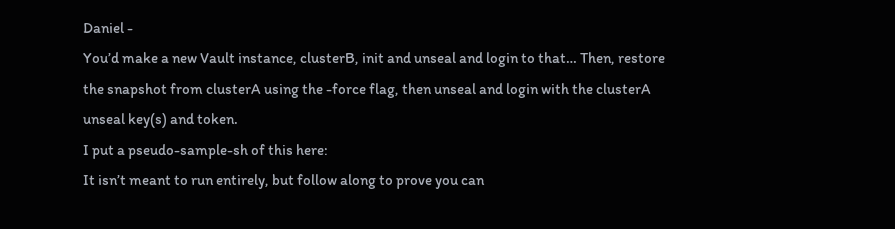Daniel -
You’d make a new Vault instance, clusterB, init and unseal and login to that… Then, restore the snapshot from clusterA using the -force flag, then unseal and login with the clusterA unseal key(s) and token.
I put a pseudo-sample-sh of this here:
It isn’t meant to run entirely, but follow along to prove you can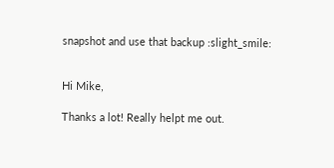snapshot and use that backup :slight_smile:


Hi Mike,

Thanks a lot! Really helpt me out.